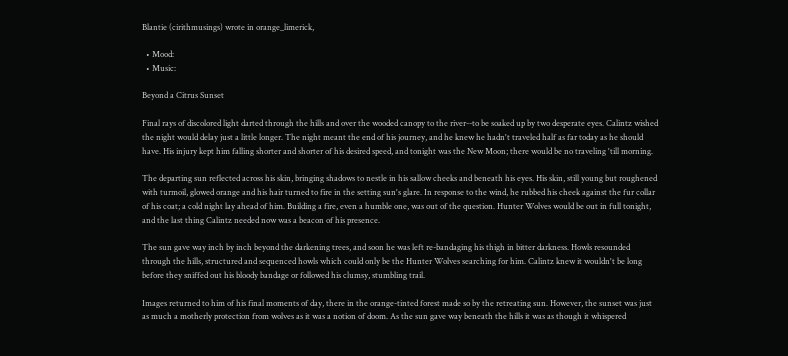Blantie (cirithmusings) wrote in orange_limerick,

  • Mood:
  • Music:

Beyond a Citrus Sunset

Final rays of discolored light darted through the hills and over the wooded canopy to the river--to be soaked up by two desperate eyes. Calintz wished the night would delay just a little longer. The night meant the end of his journey, and he knew he hadn't traveled half as far today as he should have. His injury kept him falling shorter and shorter of his desired speed, and tonight was the New Moon; there would be no traveling 'till morning.

The departing sun reflected across his skin, bringing shadows to nestle in his sallow cheeks and beneath his eyes. His skin, still young but roughened with turmoil, glowed orange and his hair turned to fire in the setting sun's glare. In response to the wind, he rubbed his cheek against the fur collar of his coat; a cold night lay ahead of him. Building a fire, even a humble one, was out of the question. Hunter Wolves would be out in full tonight, and the last thing Calintz needed now was a beacon of his presence.

The sun gave way inch by inch beyond the darkening trees, and soon he was left re-bandaging his thigh in bitter darkness. Howls resounded through the hills, structured and sequenced howls which could only be the Hunter Wolves searching for him. Calintz knew it wouldn't be long before they sniffed out his bloody bandage or followed his clumsy, stumbling trail.

Images returned to him of his final moments of day, there in the orange-tinted forest made so by the retreating sun. However, the sunset was just as much a motherly protection from wolves as it was a notion of doom. As the sun gave way beneath the hills it was as though it whispered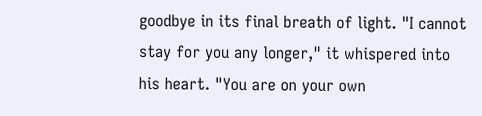goodbye in its final breath of light. "I cannot stay for you any longer," it whispered into his heart. "You are on your own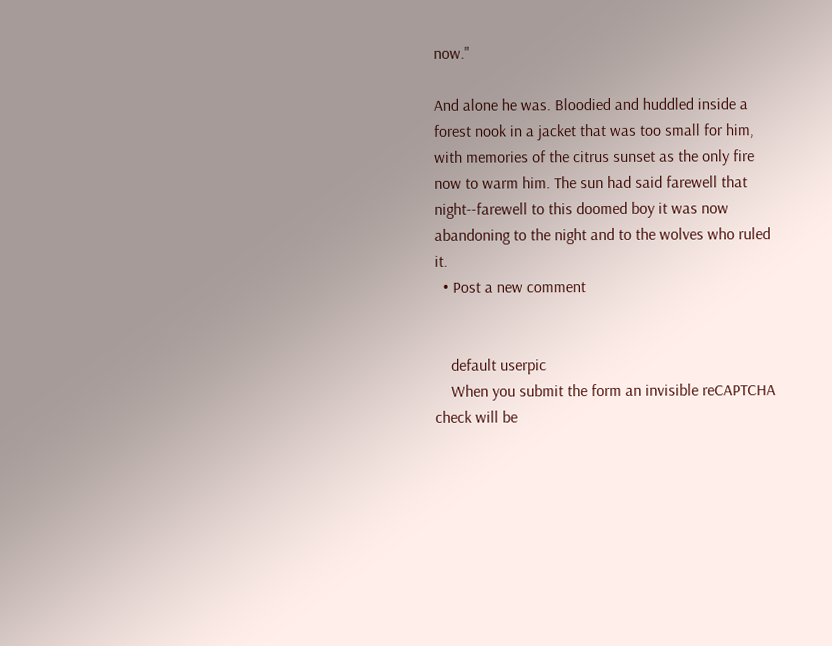now."

And alone he was. Bloodied and huddled inside a forest nook in a jacket that was too small for him, with memories of the citrus sunset as the only fire now to warm him. The sun had said farewell that night--farewell to this doomed boy it was now abandoning to the night and to the wolves who ruled it.
  • Post a new comment


    default userpic
    When you submit the form an invisible reCAPTCHA check will be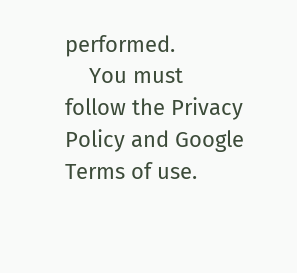performed.
    You must follow the Privacy Policy and Google Terms of use.